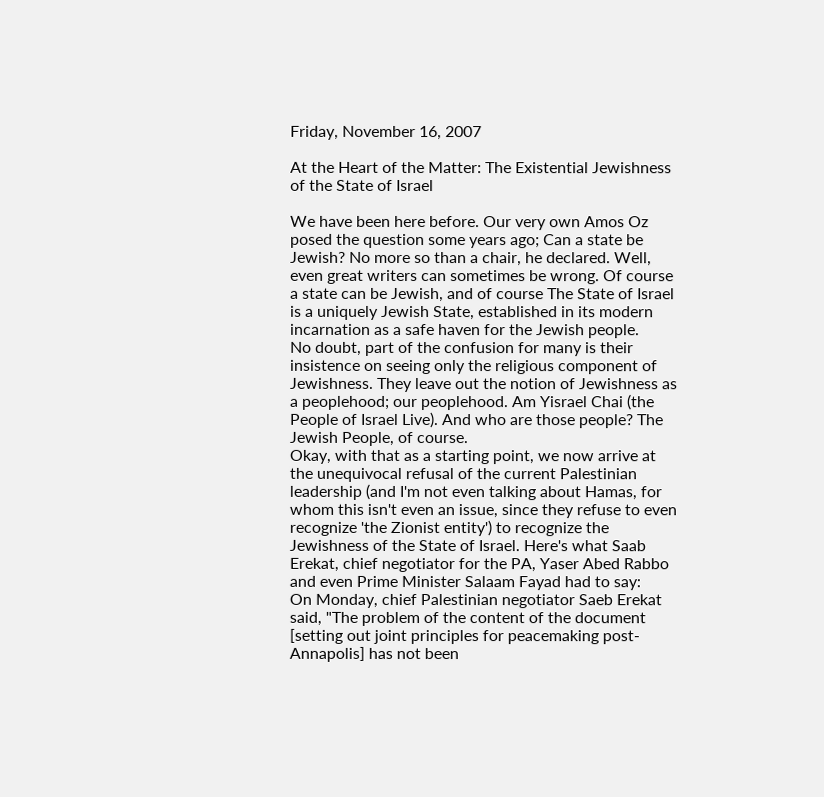Friday, November 16, 2007

At the Heart of the Matter: The Existential Jewishness of the State of Israel

We have been here before. Our very own Amos Oz posed the question some years ago; Can a state be Jewish? No more so than a chair, he declared. Well, even great writers can sometimes be wrong. Of course a state can be Jewish, and of course The State of Israel is a uniquely Jewish State, established in its modern incarnation as a safe haven for the Jewish people.
No doubt, part of the confusion for many is their insistence on seeing only the religious component of Jewishness. They leave out the notion of Jewishness as a peoplehood; our peoplehood. Am Yisrael Chai (the People of Israel Live). And who are those people? The Jewish People, of course.
Okay, with that as a starting point, we now arrive at the unequivocal refusal of the current Palestinian leadership (and I'm not even talking about Hamas, for whom this isn't even an issue, since they refuse to even recognize 'the Zionist entity') to recognize the Jewishness of the State of Israel. Here's what Saab Erekat, chief negotiator for the PA, Yaser Abed Rabbo and even Prime Minister Salaam Fayad had to say:
On Monday, chief Palestinian negotiator Saeb Erekat said, "The problem of the content of the document [setting out joint principles for peacemaking post-Annapolis] has not been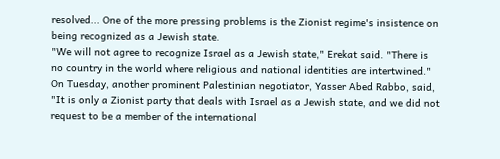resolved... One of the more pressing problems is the Zionist regime's insistence on being recognized as a Jewish state.
"We will not agree to recognize Israel as a Jewish state," Erekat said. "There is no country in the world where religious and national identities are intertwined."
On Tuesday, another prominent Palestinian negotiator, Yasser Abed Rabbo, said, "It is only a Zionist party that deals with Israel as a Jewish state, and we did not request to be a member of the international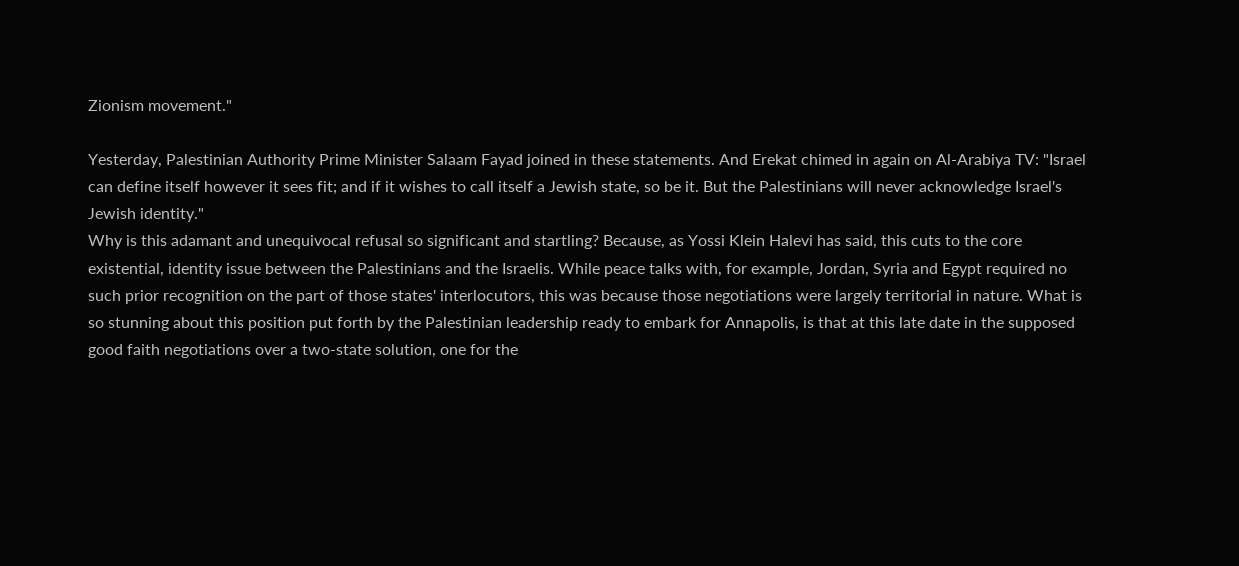Zionism movement."

Yesterday, Palestinian Authority Prime Minister Salaam Fayad joined in these statements. And Erekat chimed in again on Al-Arabiya TV: "Israel can define itself however it sees fit; and if it wishes to call itself a Jewish state, so be it. But the Palestinians will never acknowledge Israel's Jewish identity."
Why is this adamant and unequivocal refusal so significant and startling? Because, as Yossi Klein Halevi has said, this cuts to the core existential, identity issue between the Palestinians and the Israelis. While peace talks with, for example, Jordan, Syria and Egypt required no such prior recognition on the part of those states' interlocutors, this was because those negotiations were largely territorial in nature. What is so stunning about this position put forth by the Palestinian leadership ready to embark for Annapolis, is that at this late date in the supposed good faith negotiations over a two-state solution, one for the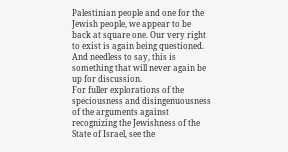Palestinian people and one for the Jewish people, we appear to be back at square one. Our very right to exist is again being questioned. And needless to say, this is something that will never again be up for discussion.
For fuller explorations of the speciousness and disingenuousness of the arguments against recognizing the Jewishness of the State of Israel, see the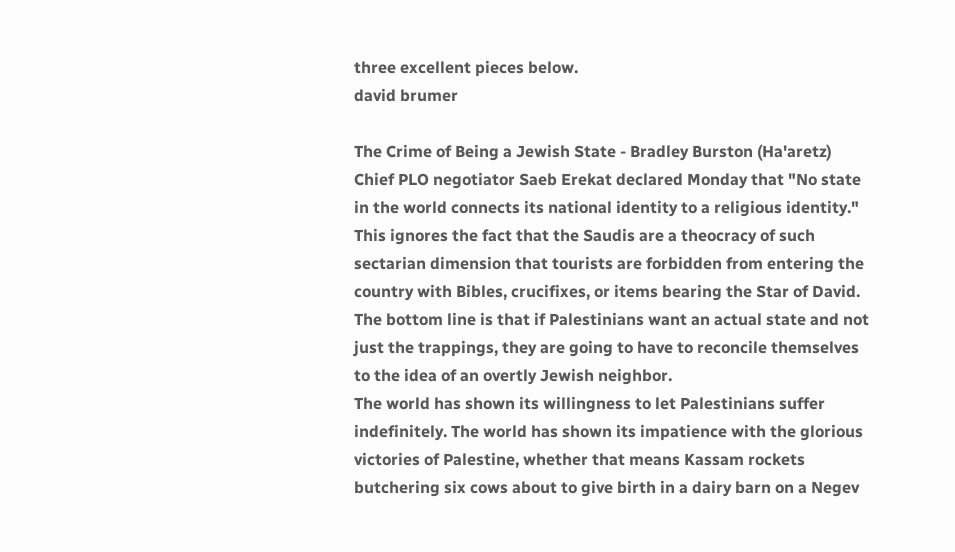three excellent pieces below.
david brumer

The Crime of Being a Jewish State - Bradley Burston (Ha'aretz)
Chief PLO negotiator Saeb Erekat declared Monday that "No state in the world connects its national identity to a religious identity." This ignores the fact that the Saudis are a theocracy of such sectarian dimension that tourists are forbidden from entering the country with Bibles, crucifixes, or items bearing the Star of David.
The bottom line is that if Palestinians want an actual state and not just the trappings, they are going to have to reconcile themselves to the idea of an overtly Jewish neighbor.
The world has shown its willingness to let Palestinians suffer indefinitely. The world has shown its impatience with the glorious victories of Palestine, whether that means Kassam rockets butchering six cows about to give birth in a dairy barn on a Negev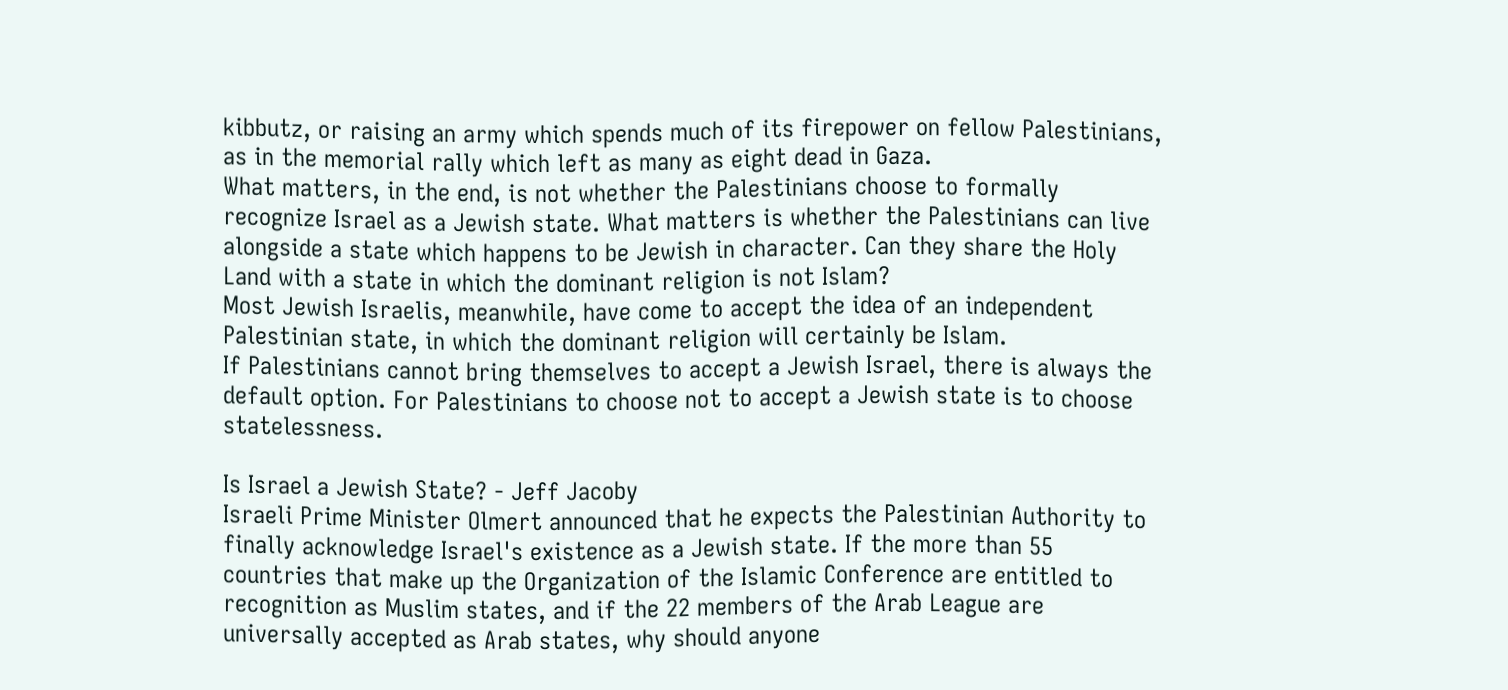kibbutz, or raising an army which spends much of its firepower on fellow Palestinians, as in the memorial rally which left as many as eight dead in Gaza.
What matters, in the end, is not whether the Palestinians choose to formally recognize Israel as a Jewish state. What matters is whether the Palestinians can live alongside a state which happens to be Jewish in character. Can they share the Holy Land with a state in which the dominant religion is not Islam?
Most Jewish Israelis, meanwhile, have come to accept the idea of an independent Palestinian state, in which the dominant religion will certainly be Islam.
If Palestinians cannot bring themselves to accept a Jewish Israel, there is always the default option. For Palestinians to choose not to accept a Jewish state is to choose statelessness.

Is Israel a Jewish State? - Jeff Jacoby
Israeli Prime Minister Olmert announced that he expects the Palestinian Authority to finally acknowledge Israel's existence as a Jewish state. If the more than 55 countries that make up the Organization of the Islamic Conference are entitled to recognition as Muslim states, and if the 22 members of the Arab League are universally accepted as Arab states, why should anyone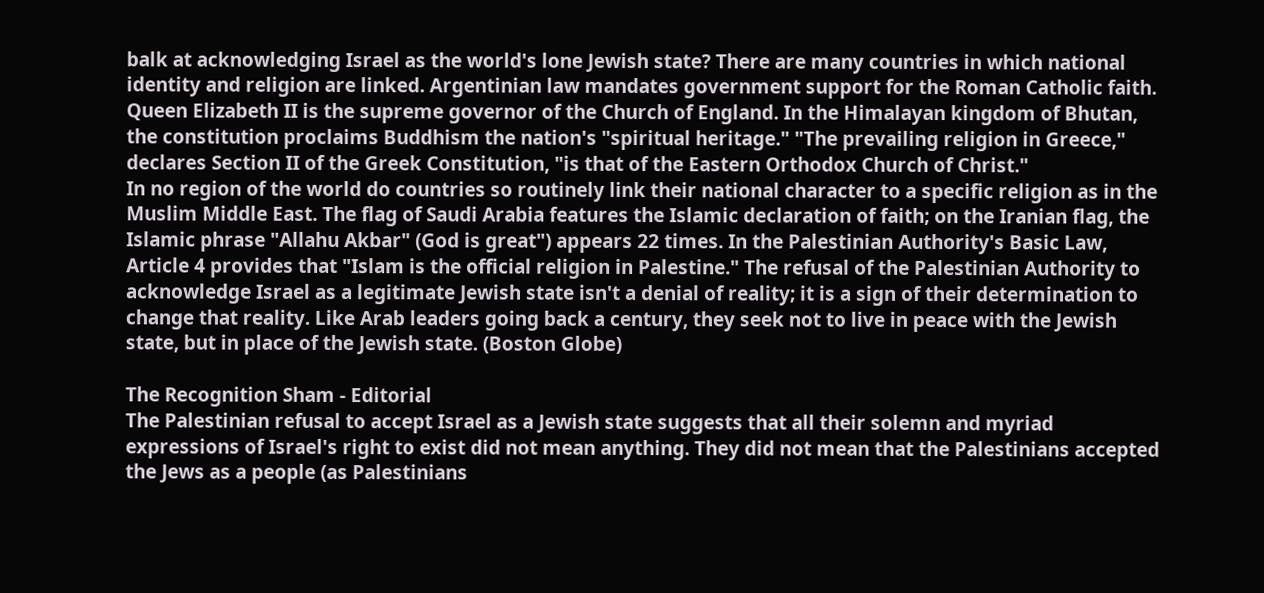balk at acknowledging Israel as the world's lone Jewish state? There are many countries in which national identity and religion are linked. Argentinian law mandates government support for the Roman Catholic faith. Queen Elizabeth II is the supreme governor of the Church of England. In the Himalayan kingdom of Bhutan, the constitution proclaims Buddhism the nation's "spiritual heritage." "The prevailing religion in Greece," declares Section II of the Greek Constitution, "is that of the Eastern Orthodox Church of Christ."
In no region of the world do countries so routinely link their national character to a specific religion as in the Muslim Middle East. The flag of Saudi Arabia features the Islamic declaration of faith; on the Iranian flag, the Islamic phrase "Allahu Akbar" (God is great") appears 22 times. In the Palestinian Authority's Basic Law, Article 4 provides that "Islam is the official religion in Palestine." The refusal of the Palestinian Authority to acknowledge Israel as a legitimate Jewish state isn't a denial of reality; it is a sign of their determination to change that reality. Like Arab leaders going back a century, they seek not to live in peace with the Jewish state, but in place of the Jewish state. (Boston Globe)

The Recognition Sham - Editorial
The Palestinian refusal to accept Israel as a Jewish state suggests that all their solemn and myriad expressions of Israel's right to exist did not mean anything. They did not mean that the Palestinians accepted the Jews as a people (as Palestinians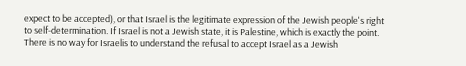expect to be accepted), or that Israel is the legitimate expression of the Jewish people's right to self-determination. If Israel is not a Jewish state, it is Palestine, which is exactly the point.
There is no way for Israelis to understand the refusal to accept Israel as a Jewish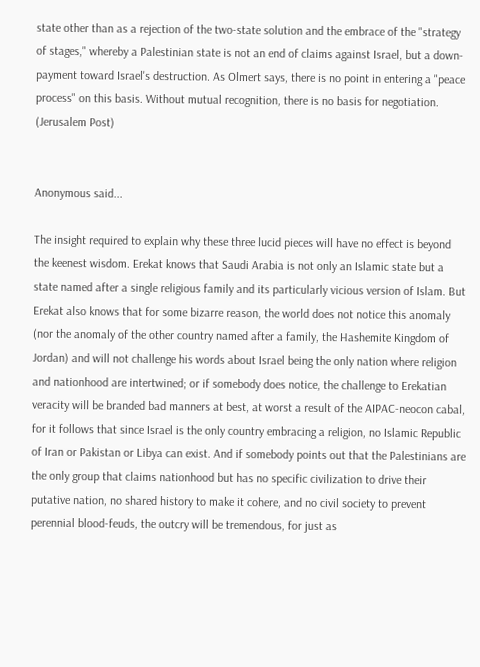state other than as a rejection of the two-state solution and the embrace of the "strategy of stages," whereby a Palestinian state is not an end of claims against Israel, but a down-payment toward Israel's destruction. As Olmert says, there is no point in entering a "peace process" on this basis. Without mutual recognition, there is no basis for negotiation. (Jerusalem Post)


Anonymous said...

The insight required to explain why these three lucid pieces will have no effect is beyond the keenest wisdom. Erekat knows that Saudi Arabia is not only an Islamic state but a state named after a single religious family and its particularly vicious version of Islam. But Erekat also knows that for some bizarre reason, the world does not notice this anomaly (nor the anomaly of the other country named after a family, the Hashemite Kingdom of Jordan) and will not challenge his words about Israel being the only nation where religion and nationhood are intertwined; or if somebody does notice, the challenge to Erekatian veracity will be branded bad manners at best, at worst a result of the AIPAC-neocon cabal, for it follows that since Israel is the only country embracing a religion, no Islamic Republic of Iran or Pakistan or Libya can exist. And if somebody points out that the Palestinians are the only group that claims nationhood but has no specific civilization to drive their putative nation, no shared history to make it cohere, and no civil society to prevent perennial blood-feuds, the outcry will be tremendous, for just as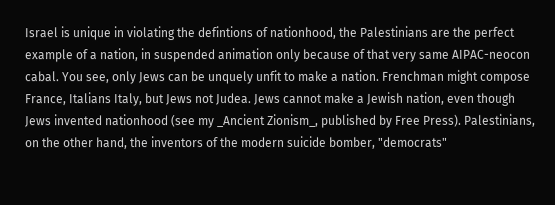Israel is unique in violating the defintions of nationhood, the Palestinians are the perfect example of a nation, in suspended animation only because of that very same AIPAC-neocon cabal. You see, only Jews can be unquely unfit to make a nation. Frenchman might compose France, Italians Italy, but Jews not Judea. Jews cannot make a Jewish nation, even though Jews invented nationhood (see my _Ancient Zionism_, published by Free Press). Palestinians, on the other hand, the inventors of the modern suicide bomber, "democrats"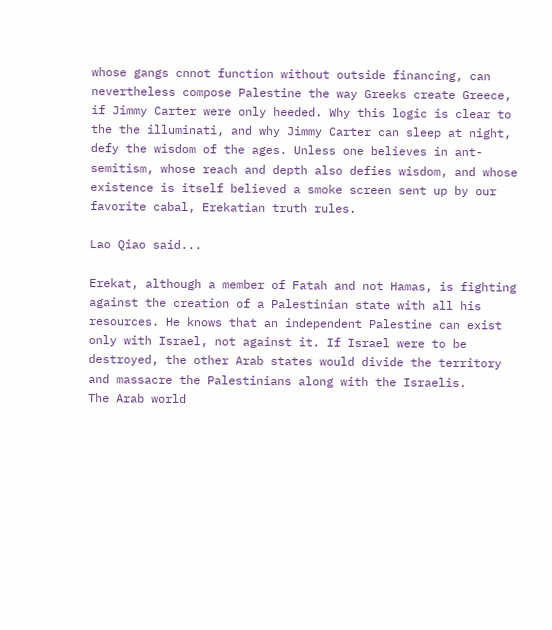whose gangs cnnot function without outside financing, can nevertheless compose Palestine the way Greeks create Greece, if Jimmy Carter were only heeded. Why this logic is clear to the the illuminati, and why Jimmy Carter can sleep at night, defy the wisdom of the ages. Unless one believes in ant-semitism, whose reach and depth also defies wisdom, and whose existence is itself believed a smoke screen sent up by our favorite cabal, Erekatian truth rules.

Lao Qiao said...

Erekat, although a member of Fatah and not Hamas, is fighting against the creation of a Palestinian state with all his resources. He knows that an independent Palestine can exist only with Israel, not against it. If Israel were to be destroyed, the other Arab states would divide the territory and massacre the Palestinians along with the Israelis.
The Arab world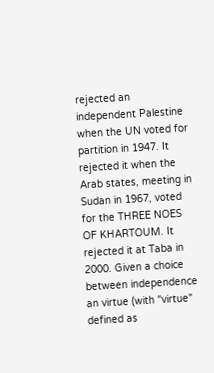rejected an independent Palestine when the UN voted for partition in 1947. It rejected it when the Arab states, meeting in Sudan in 1967, voted for the THREE NOES OF KHARTOUM. It rejected it at Taba in 2000. Given a choice between independence an virtue (with "virtue" defined as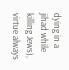dying in a jihad while killing Jews), virtue always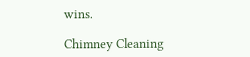wins.

Chimney Cleaning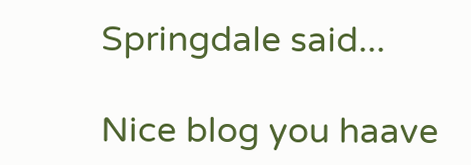Springdale said...

Nice blog you haave